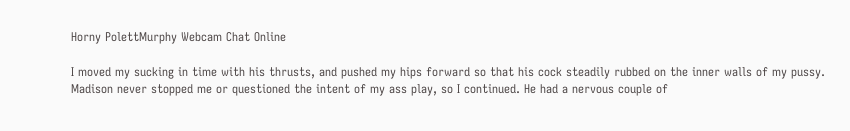Horny PolettMurphy Webcam Chat Online

I moved my sucking in time with his thrusts, and pushed my hips forward so that his cock steadily rubbed on the inner walls of my pussy. Madison never stopped me or questioned the intent of my ass play, so I continued. He had a nervous couple of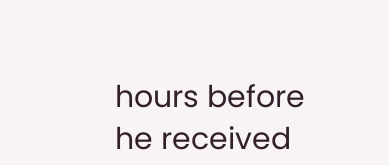hours before he received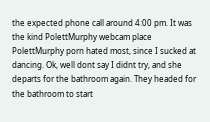the expected phone call around 4:00 pm. It was the kind PolettMurphy webcam place PolettMurphy porn hated most, since I sucked at dancing. Ok, well dont say I didnt try, and she departs for the bathroom again. They headed for the bathroom to start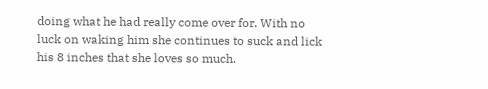doing what he had really come over for. With no luck on waking him she continues to suck and lick his 8 inches that she loves so much.